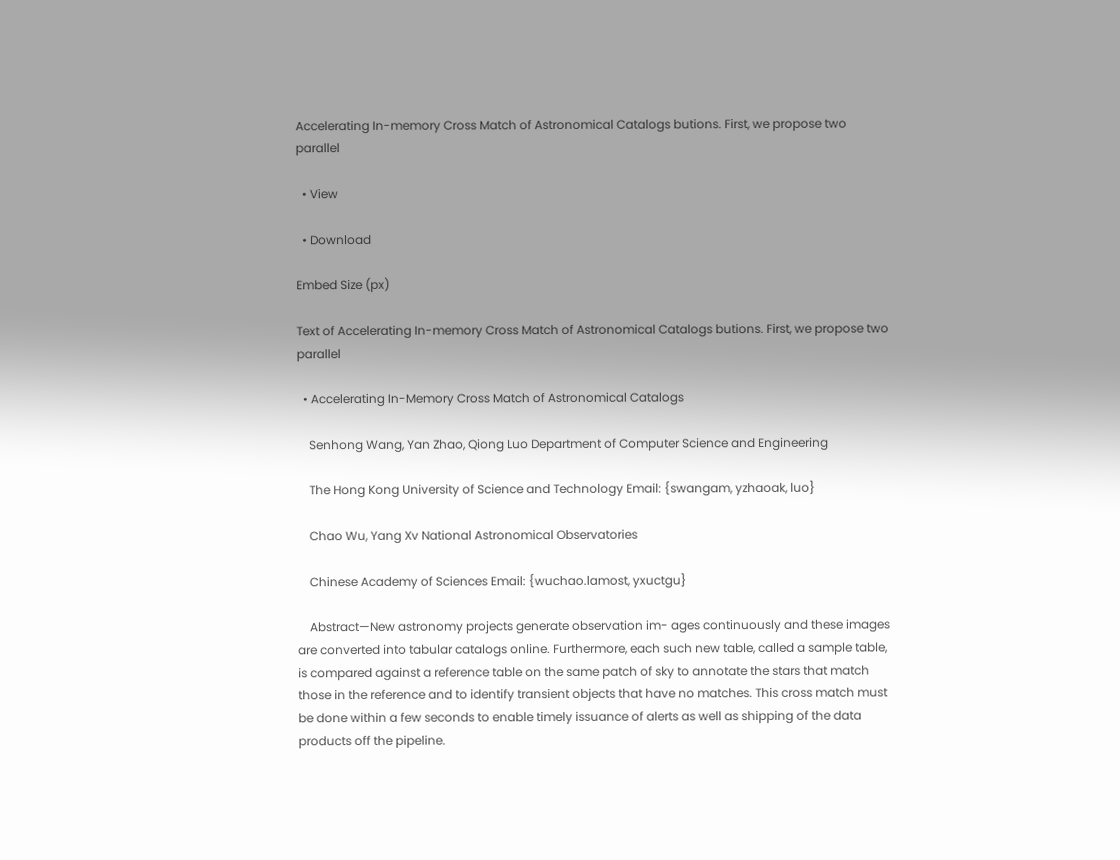Accelerating In-memory Cross Match of Astronomical Catalogs butions. First, we propose two parallel

  • View

  • Download

Embed Size (px)

Text of Accelerating In-memory Cross Match of Astronomical Catalogs butions. First, we propose two parallel

  • Accelerating In-Memory Cross Match of Astronomical Catalogs

    Senhong Wang, Yan Zhao, Qiong Luo Department of Computer Science and Engineering

    The Hong Kong University of Science and Technology Email: {swangam, yzhaoak, luo}

    Chao Wu, Yang Xv National Astronomical Observatories

    Chinese Academy of Sciences Email: {wuchao.lamost, yxuctgu}

    Abstract—New astronomy projects generate observation im- ages continuously and these images are converted into tabular catalogs online. Furthermore, each such new table, called a sample table, is compared against a reference table on the same patch of sky to annotate the stars that match those in the reference and to identify transient objects that have no matches. This cross match must be done within a few seconds to enable timely issuance of alerts as well as shipping of the data products off the pipeline.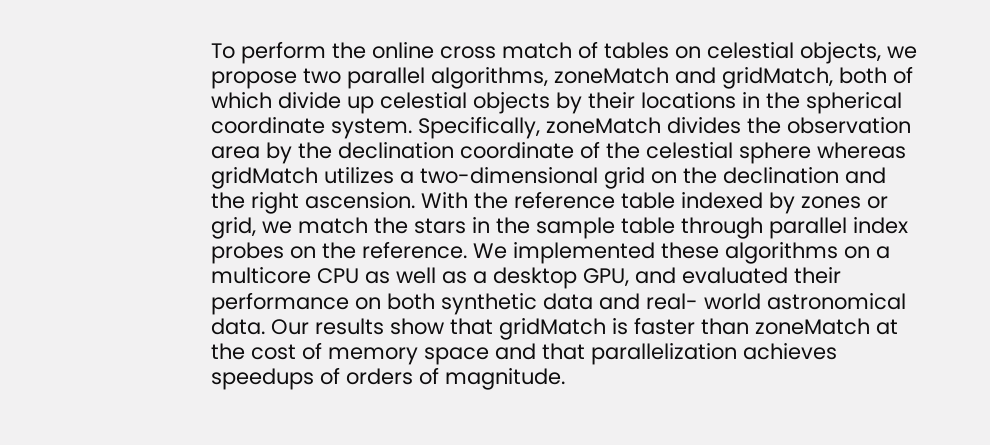To perform the online cross match of tables on celestial objects, we propose two parallel algorithms, zoneMatch and gridMatch, both of which divide up celestial objects by their locations in the spherical coordinate system. Specifically, zoneMatch divides the observation area by the declination coordinate of the celestial sphere whereas gridMatch utilizes a two-dimensional grid on the declination and the right ascension. With the reference table indexed by zones or grid, we match the stars in the sample table through parallel index probes on the reference. We implemented these algorithms on a multicore CPU as well as a desktop GPU, and evaluated their performance on both synthetic data and real- world astronomical data. Our results show that gridMatch is faster than zoneMatch at the cost of memory space and that parallelization achieves speedups of orders of magnitude.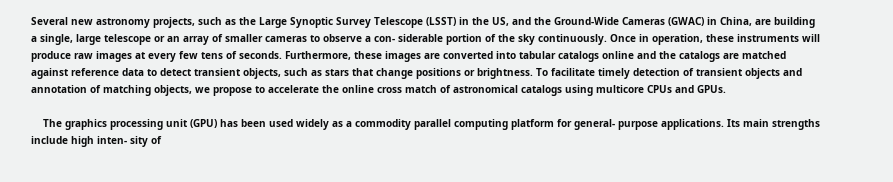Several new astronomy projects, such as the Large Synoptic Survey Telescope (LSST) in the US, and the Ground-Wide Cameras (GWAC) in China, are building a single, large telescope or an array of smaller cameras to observe a con- siderable portion of the sky continuously. Once in operation, these instruments will produce raw images at every few tens of seconds. Furthermore, these images are converted into tabular catalogs online and the catalogs are matched against reference data to detect transient objects, such as stars that change positions or brightness. To facilitate timely detection of transient objects and annotation of matching objects, we propose to accelerate the online cross match of astronomical catalogs using multicore CPUs and GPUs.

    The graphics processing unit (GPU) has been used widely as a commodity parallel computing platform for general- purpose applications. Its main strengths include high inten- sity of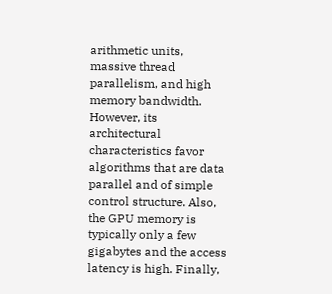arithmetic units, massive thread parallelism, and high memory bandwidth. However, its architectural characteristics favor algorithms that are data parallel and of simple control structure. Also, the GPU memory is typically only a few gigabytes and the access latency is high. Finally,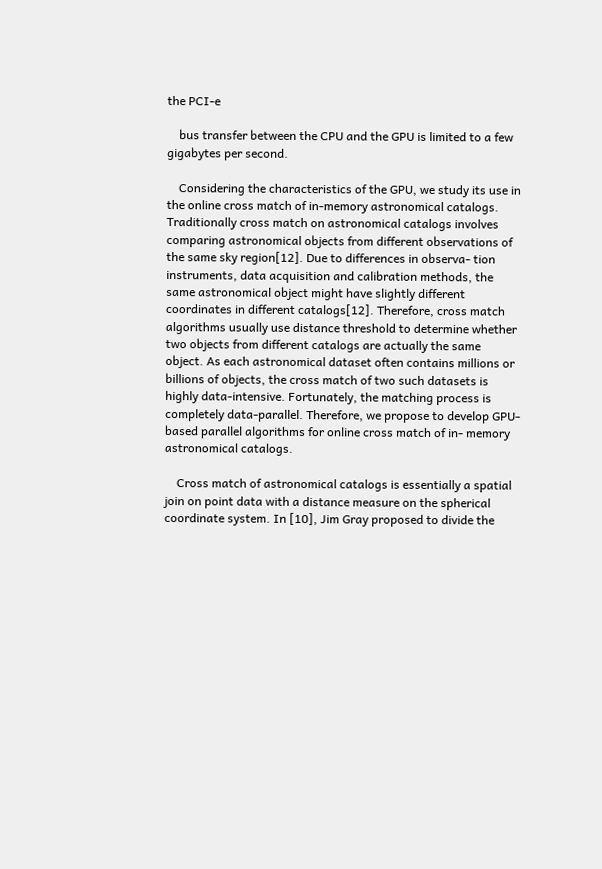the PCI-e

    bus transfer between the CPU and the GPU is limited to a few gigabytes per second.

    Considering the characteristics of the GPU, we study its use in the online cross match of in-memory astronomical catalogs. Traditionally cross match on astronomical catalogs involves comparing astronomical objects from different observations of the same sky region[12]. Due to differences in observa- tion instruments, data acquisition and calibration methods, the same astronomical object might have slightly different coordinates in different catalogs[12]. Therefore, cross match algorithms usually use distance threshold to determine whether two objects from different catalogs are actually the same object. As each astronomical dataset often contains millions or billions of objects, the cross match of two such datasets is highly data-intensive. Fortunately, the matching process is completely data-parallel. Therefore, we propose to develop GPU-based parallel algorithms for online cross match of in- memory astronomical catalogs.

    Cross match of astronomical catalogs is essentially a spatial join on point data with a distance measure on the spherical coordinate system. In [10], Jim Gray proposed to divide the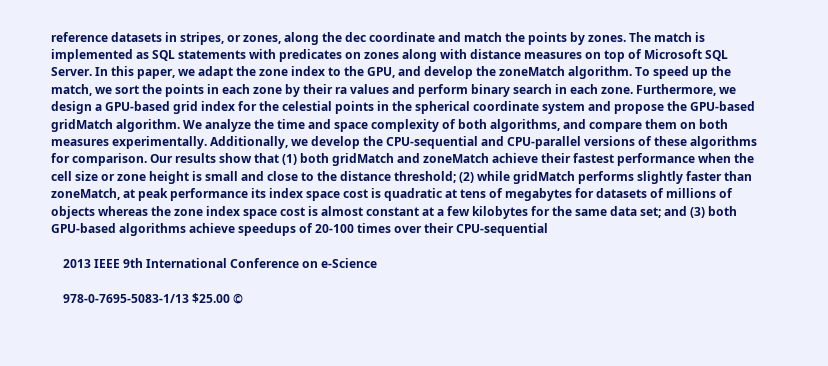reference datasets in stripes, or zones, along the dec coordinate and match the points by zones. The match is implemented as SQL statements with predicates on zones along with distance measures on top of Microsoft SQL Server. In this paper, we adapt the zone index to the GPU, and develop the zoneMatch algorithm. To speed up the match, we sort the points in each zone by their ra values and perform binary search in each zone. Furthermore, we design a GPU-based grid index for the celestial points in the spherical coordinate system and propose the GPU-based gridMatch algorithm. We analyze the time and space complexity of both algorithms, and compare them on both measures experimentally. Additionally, we develop the CPU-sequential and CPU-parallel versions of these algorithms for comparison. Our results show that (1) both gridMatch and zoneMatch achieve their fastest performance when the cell size or zone height is small and close to the distance threshold; (2) while gridMatch performs slightly faster than zoneMatch, at peak performance its index space cost is quadratic at tens of megabytes for datasets of millions of objects whereas the zone index space cost is almost constant at a few kilobytes for the same data set; and (3) both GPU-based algorithms achieve speedups of 20-100 times over their CPU-sequential

    2013 IEEE 9th International Conference on e-Science

    978-0-7695-5083-1/13 $25.00 ©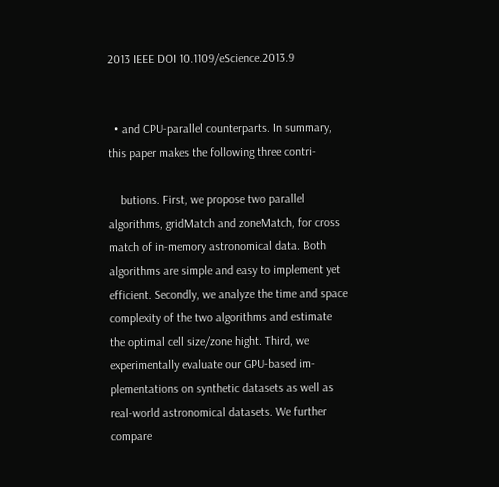2013 IEEE DOI 10.1109/eScience.2013.9


  • and CPU-parallel counterparts. In summary, this paper makes the following three contri-

    butions. First, we propose two parallel algorithms, gridMatch and zoneMatch, for cross match of in-memory astronomical data. Both algorithms are simple and easy to implement yet efficient. Secondly, we analyze the time and space complexity of the two algorithms and estimate the optimal cell size/zone hight. Third, we experimentally evaluate our GPU-based im- plementations on synthetic datasets as well as real-world astronomical datasets. We further compare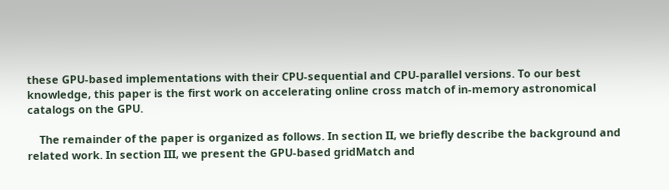these GPU-based implementations with their CPU-sequential and CPU-parallel versions. To our best knowledge, this paper is the first work on accelerating online cross match of in-memory astronomical catalogs on the GPU.

    The remainder of the paper is organized as follows. In section II, we briefly describe the background and related work. In section III, we present the GPU-based gridMatch and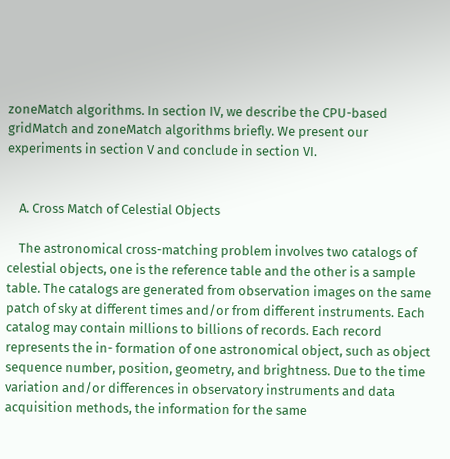zoneMatch algorithms. In section IV, we describe the CPU-based gridMatch and zoneMatch algorithms briefly. We present our experiments in section V and conclude in section VI.


    A. Cross Match of Celestial Objects

    The astronomical cross-matching problem involves two catalogs of celestial objects, one is the reference table and the other is a sample table. The catalogs are generated from observation images on the same patch of sky at different times and/or from different instruments. Each catalog may contain millions to billions of records. Each record represents the in- formation of one astronomical object, such as object sequence number, position, geometry, and brightness. Due to the time variation and/or differences in observatory instruments and data acquisition methods, the information for the same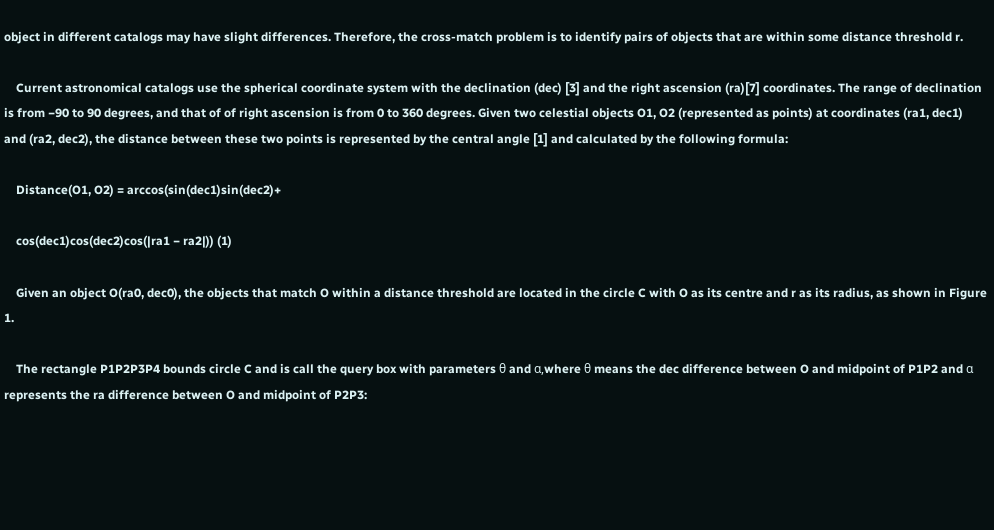object in different catalogs may have slight differences. Therefore, the cross-match problem is to identify pairs of objects that are within some distance threshold r.

    Current astronomical catalogs use the spherical coordinate system with the declination (dec) [3] and the right ascension (ra)[7] coordinates. The range of declination is from −90 to 90 degrees, and that of of right ascension is from 0 to 360 degrees. Given two celestial objects O1, O2 (represented as points) at coordinates (ra1, dec1) and (ra2, dec2), the distance between these two points is represented by the central angle [1] and calculated by the following formula:

    Distance(O1, O2) = arccos(sin(dec1)sin(dec2)+

    cos(dec1)cos(dec2)cos(|ra1 − ra2|)) (1)

    Given an object O(ra0, dec0), the objects that match O within a distance threshold are located in the circle C with O as its centre and r as its radius, as shown in Figure 1.

    The rectangle P1P2P3P4 bounds circle C and is call the query box with parameters θ and α,where θ means the dec difference between O and midpoint of P1P2 and α represents the ra difference between O and midpoint of P2P3: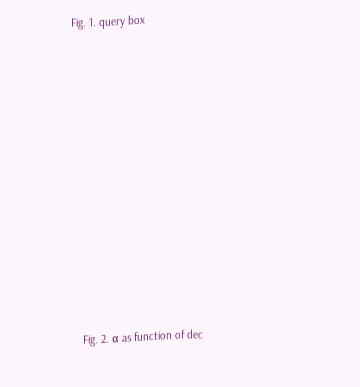Fig. 1. query box




















    Fig. 2. α as function of dec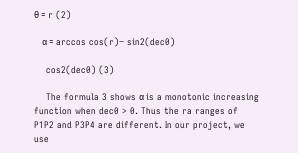θ = r (2)

    α = arccos cos(r)− sin2(dec0)

    cos2(dec0) (3)

    The formula 3 shows α is a monotonic increasing function when dec0 > 0. Thus the ra ranges of P1P2 and P3P4 are different. In our project, we use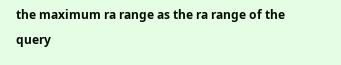the maximum ra range as the ra range of the query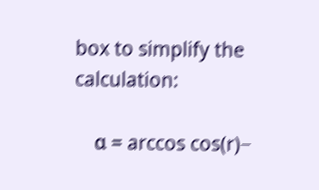box to simplify the calculation:

    α = arccos cos(r)−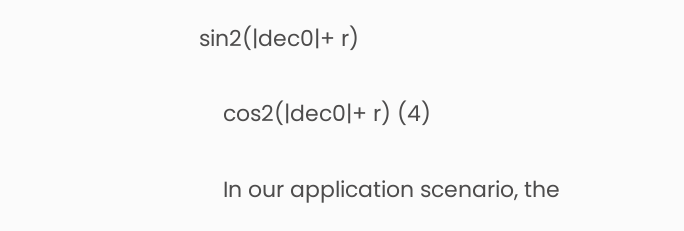sin2(|dec0|+ r)

    cos2(|dec0|+ r) (4)

    In our application scenario, the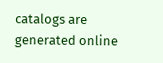catalogs are generated online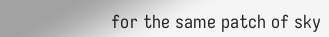for the same patch of sky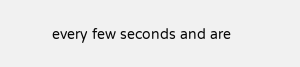every few seconds and are